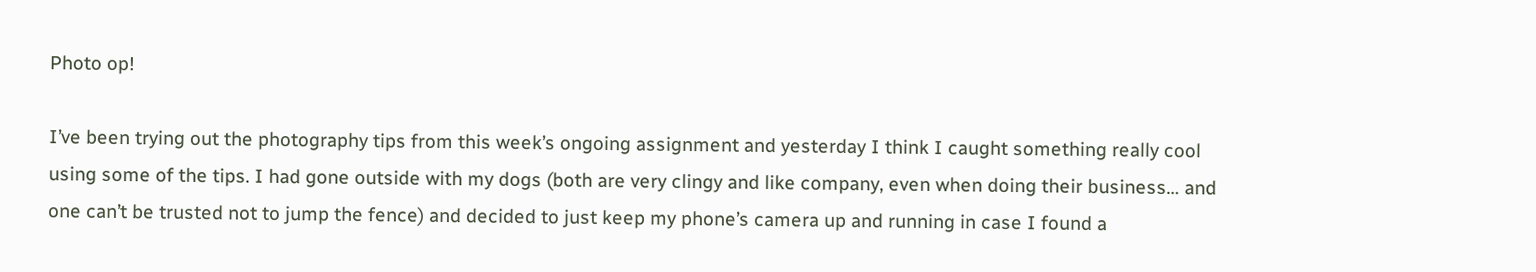Photo op!

I’ve been trying out the photography tips from this week’s ongoing assignment and yesterday I think I caught something really cool using some of the tips. I had gone outside with my dogs (both are very clingy and like company, even when doing their business… and one can’t be trusted not to jump the fence) and decided to just keep my phone’s camera up and running in case I found a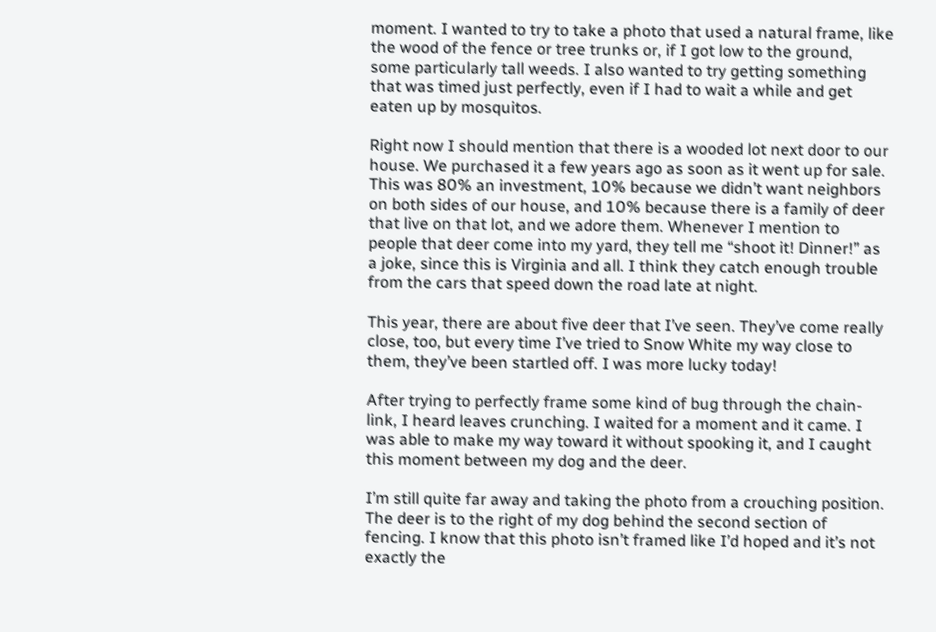moment. I wanted to try to take a photo that used a natural frame, like the wood of the fence or tree trunks or, if I got low to the ground, some particularly tall weeds. I also wanted to try getting something that was timed just perfectly, even if I had to wait a while and get eaten up by mosquitos.

Right now I should mention that there is a wooded lot next door to our house. We purchased it a few years ago as soon as it went up for sale. This was 80% an investment, 10% because we didn’t want neighbors on both sides of our house, and 10% because there is a family of deer that live on that lot, and we adore them. Whenever I mention to people that deer come into my yard, they tell me “shoot it! Dinner!” as a joke, since this is Virginia and all. I think they catch enough trouble from the cars that speed down the road late at night.

This year, there are about five deer that I’ve seen. They’ve come really close, too, but every time I’ve tried to Snow White my way close to them, they’ve been startled off. I was more lucky today!

After trying to perfectly frame some kind of bug through the chain-link, I heard leaves crunching. I waited for a moment and it came. I was able to make my way toward it without spooking it, and I caught this moment between my dog and the deer.

I’m still quite far away and taking the photo from a crouching position. The deer is to the right of my dog behind the second section of fencing. I know that this photo isn’t framed like I’d hoped and it’s not exactly the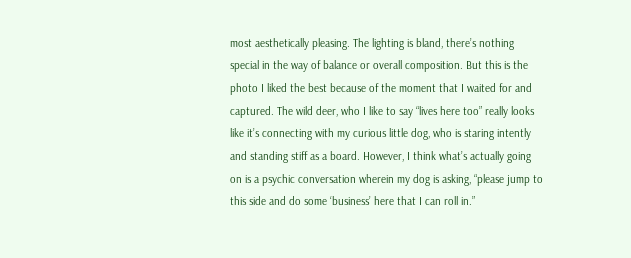most aesthetically pleasing. The lighting is bland, there’s nothing special in the way of balance or overall composition. But this is the photo I liked the best because of the moment that I waited for and captured. The wild deer, who I like to say “lives here too” really looks like it’s connecting with my curious little dog, who is staring intently and standing stiff as a board. However, I think what’s actually going on is a psychic conversation wherein my dog is asking, “please jump to this side and do some ‘business’ here that I can roll in.”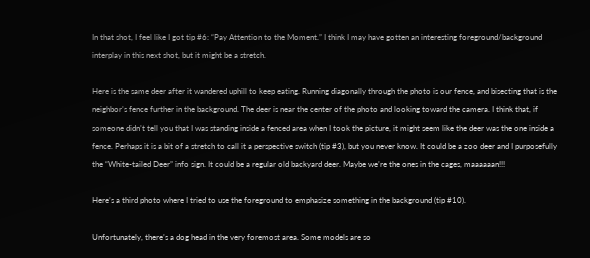In that shot, I feel like I got tip #6: “Pay Attention to the Moment.” I think I may have gotten an interesting foreground/background interplay in this next shot, but it might be a stretch.

Here is the same deer after it wandered uphill to keep eating. Running diagonally through the photo is our fence, and bisecting that is the neighbor’s fence further in the background. The deer is near the center of the photo and looking toward the camera. I think that, if someone didn’t tell you that I was standing inside a fenced area when I took the picture, it might seem like the deer was the one inside a fence. Perhaps it is a bit of a stretch to call it a perspective switch (tip #3), but you never know. It could be a zoo deer and I purposefully the “White-tailed Deer” info sign. It could be a regular old backyard deer. Maybe we’re the ones in the cages, maaaaaan!!!

Here’s a third photo where I tried to use the foreground to emphasize something in the background (tip #10).

Unfortunately, there’s a dog head in the very foremost area. Some models are so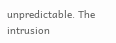unpredictable. The intrusion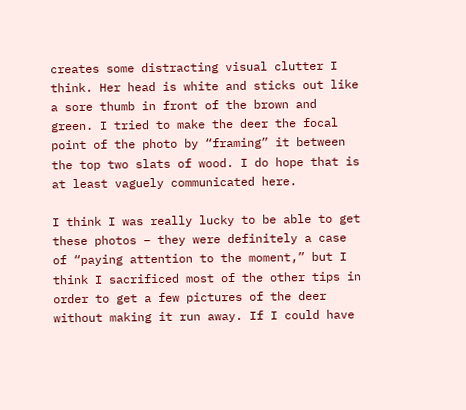creates some distracting visual clutter I think. Her head is white and sticks out like a sore thumb in front of the brown and green. I tried to make the deer the focal point of the photo by “framing” it between the top two slats of wood. I do hope that is at least vaguely communicated here.

I think I was really lucky to be able to get these photos – they were definitely a case of “paying attention to the moment,” but I think I sacrificed most of the other tips in order to get a few pictures of the deer without making it run away. If I could have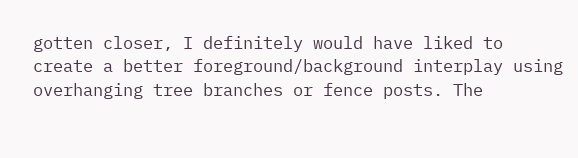gotten closer, I definitely would have liked to create a better foreground/background interplay using overhanging tree branches or fence posts. The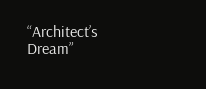“Architect’s Dream”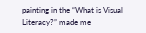painting in the “What is Visual Literacy?” made me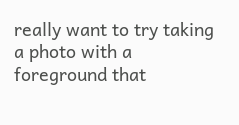really want to try taking a photo with a foreground that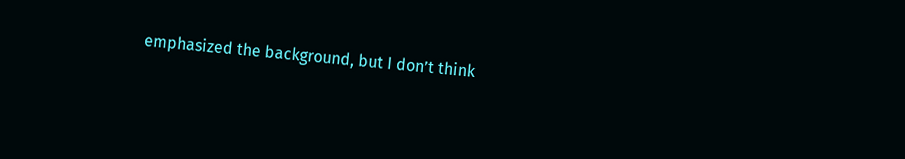emphasized the background, but I don’t think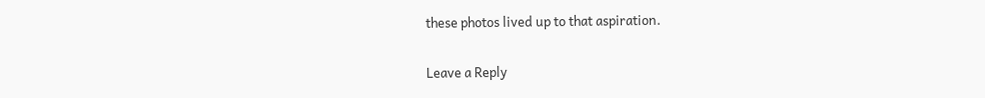these photos lived up to that aspiration.

Leave a Reply